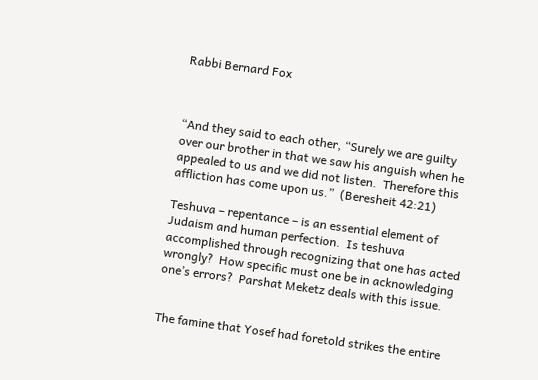Rabbi Bernard Fox



“And they said to each other, “Surely we are guilty over our brother in that we saw his anguish when he appealed to us and we did not listen.  Therefore this affliction has come upon us.”  (Beresheit 42:21)

Teshuva – repentance – is an essential element of Judaism and human perfection.  Is teshuva accomplished through recognizing that one has acted wrongly?  How specific must one be in acknowledging one’s errors?  Parshat Meketz deals with this issue.


The famine that Yosef had foretold strikes the entire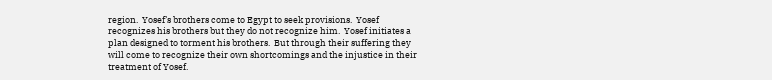region.  Yosef’s brothers come to Egypt to seek provisions.  Yosef recognizes his brothers but they do not recognize him.  Yosef initiates a plan designed to torment his brothers.  But through their suffering they will come to recognize their own shortcomings and the injustice in their treatment of Yosef.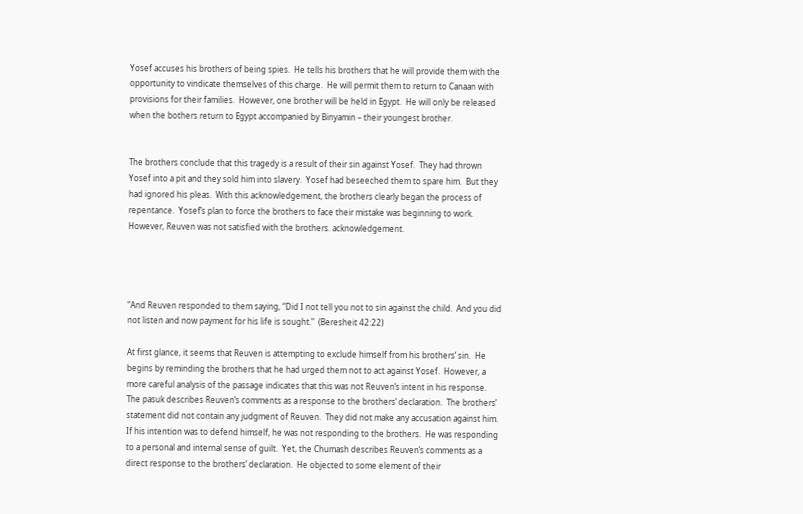Yosef accuses his brothers of being spies.  He tells his brothers that he will provide them with the opportunity to vindicate themselves of this charge.  He will permit them to return to Canaan with provisions for their families.  However, one brother will be held in Egypt.  He will only be released when the bothers return to Egypt accompanied by Binyamin – their youngest brother.


The brothers conclude that this tragedy is a result of their sin against Yosef.  They had thrown Yosef into a pit and they sold him into slavery.  Yosef had beseeched them to spare him.  But they had ignored his pleas.  With this acknowledgement, the brothers clearly began the process of repentance.  Yosef’s plan to force the brothers to face their mistake was beginning to work.  However, Reuven was not satisfied with the brothers. acknowledgement.




“And Reuven responded to them saying, “Did I not tell you not to sin against the child.  And you did not listen and now payment for his life is sought.”  (Beresheit 42:22)

At first glance, it seems that Reuven is attempting to exclude himself from his brothers’ sin.  He begins by reminding the brothers that he had urged them not to act against Yosef.  However, a more careful analysis of the passage indicates that this was not Reuven’s intent in his response.  The pasuk describes Reuven’s comments as a response to the brothers’ declaration.  The brothers’ statement did not contain any judgment of Reuven.  They did not make any accusation against him.  If his intention was to defend himself, he was not responding to the brothers.  He was responding to a personal and internal sense of guilt.  Yet, the Chumash describes Reuven’s comments as a direct response to the brothers’ declaration.  He objected to some element of their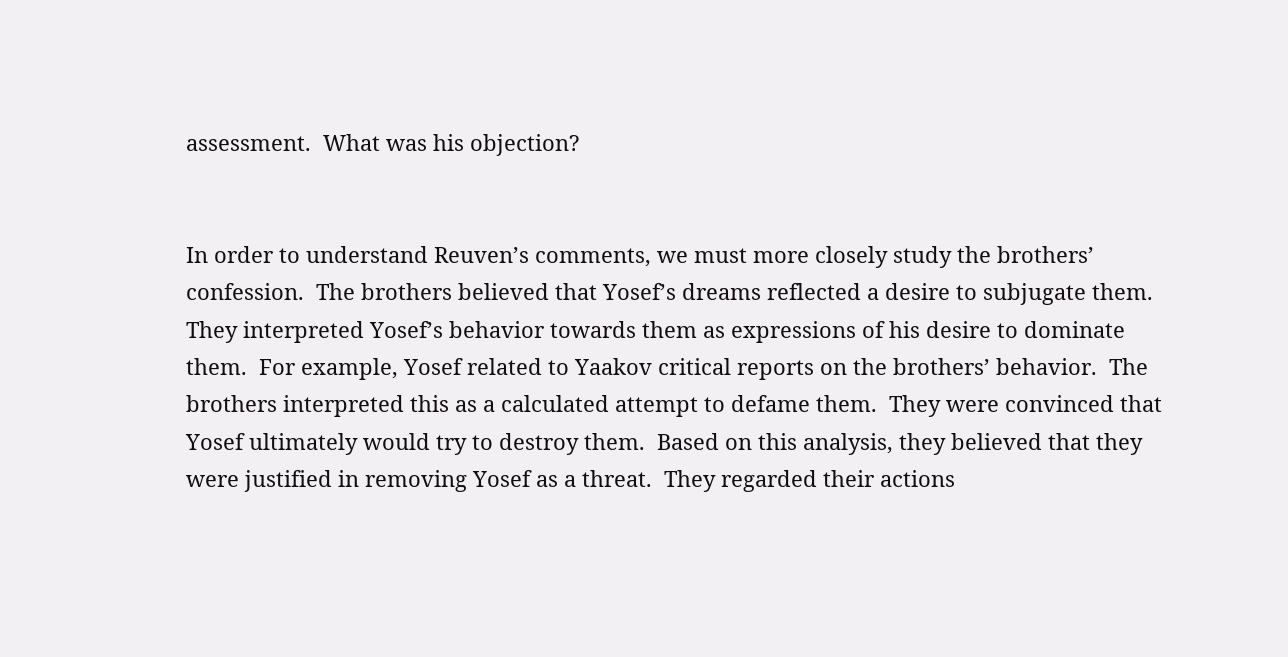assessment.  What was his objection?


In order to understand Reuven’s comments, we must more closely study the brothers’ confession.  The brothers believed that Yosef’s dreams reflected a desire to subjugate them.  They interpreted Yosef’s behavior towards them as expressions of his desire to dominate them.  For example, Yosef related to Yaakov critical reports on the brothers’ behavior.  The brothers interpreted this as a calculated attempt to defame them.  They were convinced that Yosef ultimately would try to destroy them.  Based on this analysis, they believed that they were justified in removing Yosef as a threat.  They regarded their actions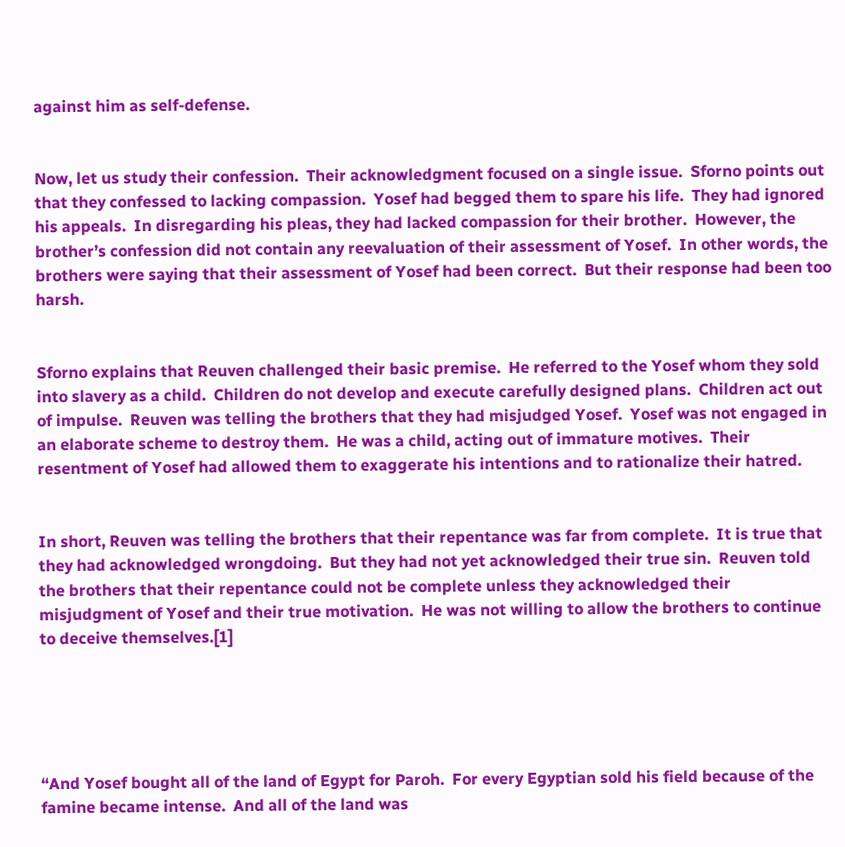against him as self-defense.


Now, let us study their confession.  Their acknowledgment focused on a single issue.  Sforno points out that they confessed to lacking compassion.  Yosef had begged them to spare his life.  They had ignored his appeals.  In disregarding his pleas, they had lacked compassion for their brother.  However, the brother’s confession did not contain any reevaluation of their assessment of Yosef.  In other words, the brothers were saying that their assessment of Yosef had been correct.  But their response had been too harsh.


Sforno explains that Reuven challenged their basic premise.  He referred to the Yosef whom they sold into slavery as a child.  Children do not develop and execute carefully designed plans.  Children act out of impulse.  Reuven was telling the brothers that they had misjudged Yosef.  Yosef was not engaged in an elaborate scheme to destroy them.  He was a child, acting out of immature motives.  Their resentment of Yosef had allowed them to exaggerate his intentions and to rationalize their hatred.


In short, Reuven was telling the brothers that their repentance was far from complete.  It is true that they had acknowledged wrongdoing.  But they had not yet acknowledged their true sin.  Reuven told the brothers that their repentance could not be complete unless they acknowledged their misjudgment of Yosef and their true motivation.  He was not willing to allow the brothers to continue to deceive themselves.[1]





“And Yosef bought all of the land of Egypt for Paroh.  For every Egyptian sold his field because of the famine became intense.  And all of the land was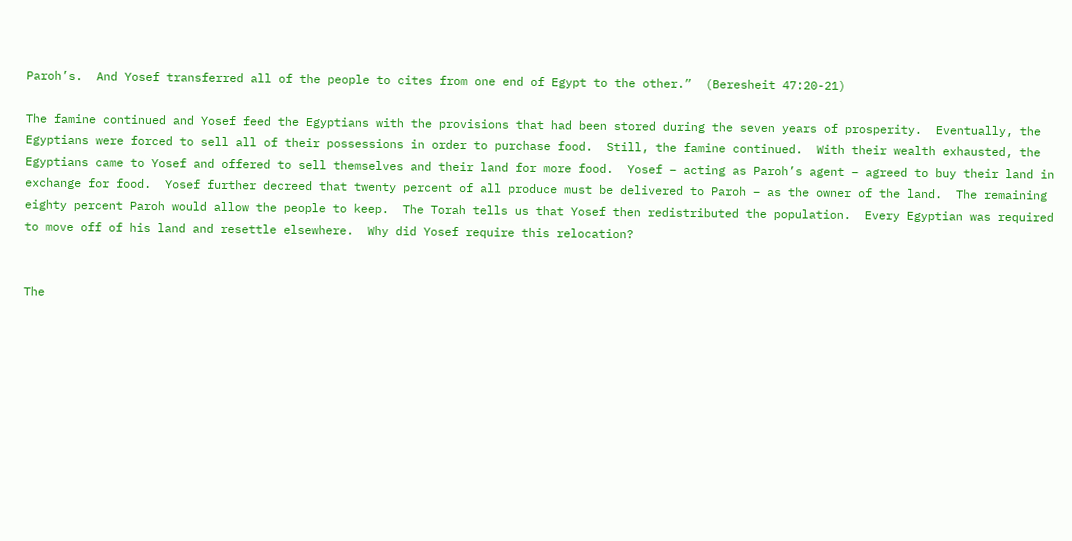Paroh’s.  And Yosef transferred all of the people to cites from one end of Egypt to the other.”  (Beresheit 47:20-21)

The famine continued and Yosef feed the Egyptians with the provisions that had been stored during the seven years of prosperity.  Eventually, the Egyptians were forced to sell all of their possessions in order to purchase food.  Still, the famine continued.  With their wealth exhausted, the Egyptians came to Yosef and offered to sell themselves and their land for more food.  Yosef – acting as Paroh’s agent – agreed to buy their land in exchange for food.  Yosef further decreed that twenty percent of all produce must be delivered to Paroh – as the owner of the land.  The remaining eighty percent Paroh would allow the people to keep.  The Torah tells us that Yosef then redistributed the population.  Every Egyptian was required to move off of his land and resettle elsewhere.  Why did Yosef require this relocation?


The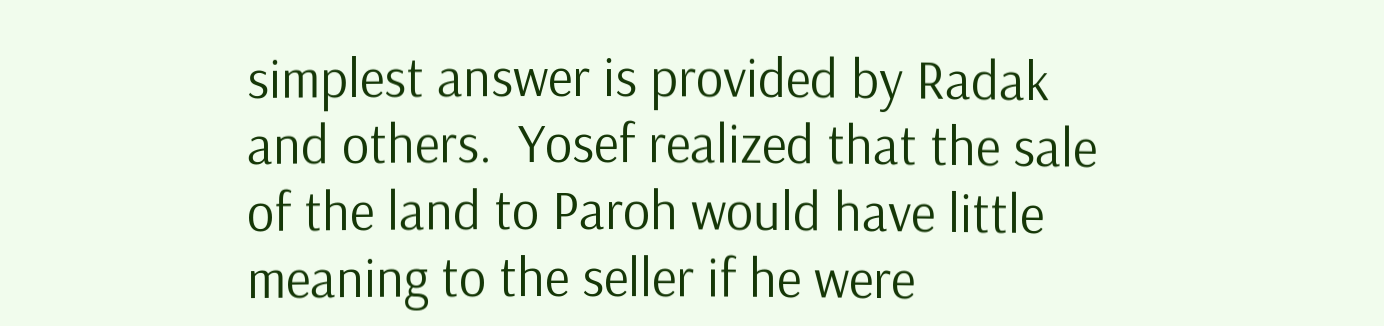simplest answer is provided by Radak and others.  Yosef realized that the sale of the land to Paroh would have little meaning to the seller if he were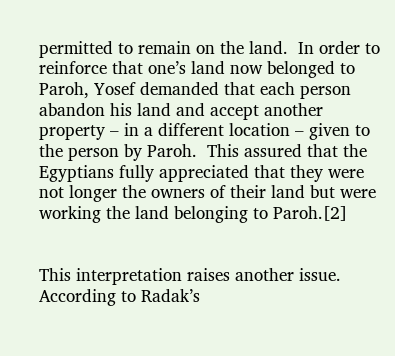permitted to remain on the land.  In order to reinforce that one’s land now belonged to Paroh, Yosef demanded that each person abandon his land and accept another property – in a different location – given to the person by Paroh.  This assured that the Egyptians fully appreciated that they were not longer the owners of their land but were working the land belonging to Paroh.[2]


This interpretation raises another issue.  According to Radak’s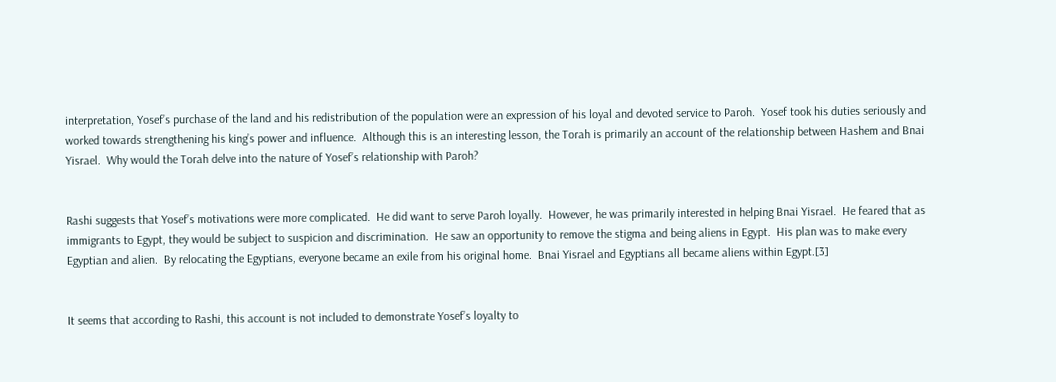interpretation, Yosef’s purchase of the land and his redistribution of the population were an expression of his loyal and devoted service to Paroh.  Yosef took his duties seriously and worked towards strengthening his king’s power and influence.  Although this is an interesting lesson, the Torah is primarily an account of the relationship between Hashem and Bnai Yisrael.  Why would the Torah delve into the nature of Yosef’s relationship with Paroh?


Rashi suggests that Yosef’s motivations were more complicated.  He did want to serve Paroh loyally.  However, he was primarily interested in helping Bnai Yisrael.  He feared that as immigrants to Egypt, they would be subject to suspicion and discrimination.  He saw an opportunity to remove the stigma and being aliens in Egypt.  His plan was to make every Egyptian and alien.  By relocating the Egyptians, everyone became an exile from his original home.  Bnai Yisrael and Egyptians all became aliens within Egypt.[3]


It seems that according to Rashi, this account is not included to demonstrate Yosef’s loyalty to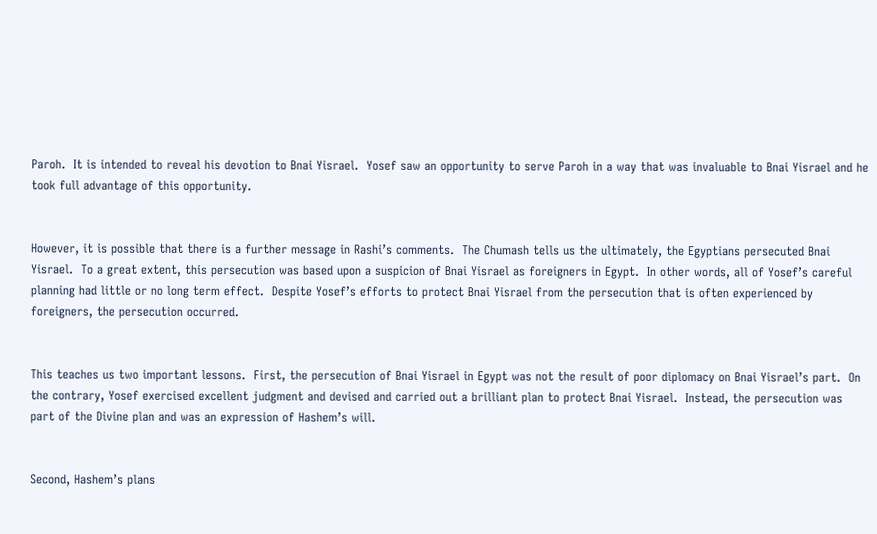Paroh.  It is intended to reveal his devotion to Bnai Yisrael.  Yosef saw an opportunity to serve Paroh in a way that was invaluable to Bnai Yisrael and he took full advantage of this opportunity.


However, it is possible that there is a further message in Rashi’s comments.  The Chumash tells us the ultimately, the Egyptians persecuted Bnai Yisrael.  To a great extent, this persecution was based upon a suspicion of Bnai Yisrael as foreigners in Egypt.  In other words, all of Yosef’s careful planning had little or no long term effect.  Despite Yosef’s efforts to protect Bnai Yisrael from the persecution that is often experienced by foreigners, the persecution occurred.


This teaches us two important lessons.  First, the persecution of Bnai Yisrael in Egypt was not the result of poor diplomacy on Bnai Yisrael’s part.  On the contrary, Yosef exercised excellent judgment and devised and carried out a brilliant plan to protect Bnai Yisrael.  Instead, the persecution was part of the Divine plan and was an expression of Hashem’s will.


Second, Hashem’s plans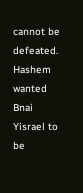cannot be defeated.  Hashem wanted Bnai Yisrael to be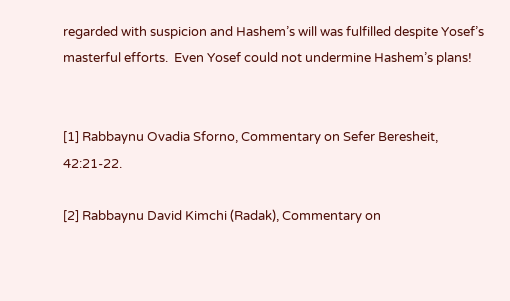regarded with suspicion and Hashem’s will was fulfilled despite Yosef’s masterful efforts.  Even Yosef could not undermine Hashem’s plans!


[1] Rabbaynu Ovadia Sforno, Commentary on Sefer Beresheit, 42:21-22.

[2] Rabbaynu David Kimchi (Radak), Commentary on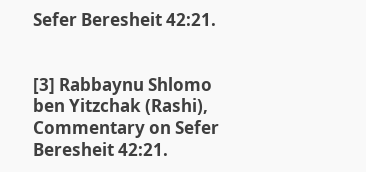Sefer Beresheit 42:21.


[3] Rabbaynu Shlomo ben Yitzchak (Rashi), Commentary on Sefer Beresheit 42:21.